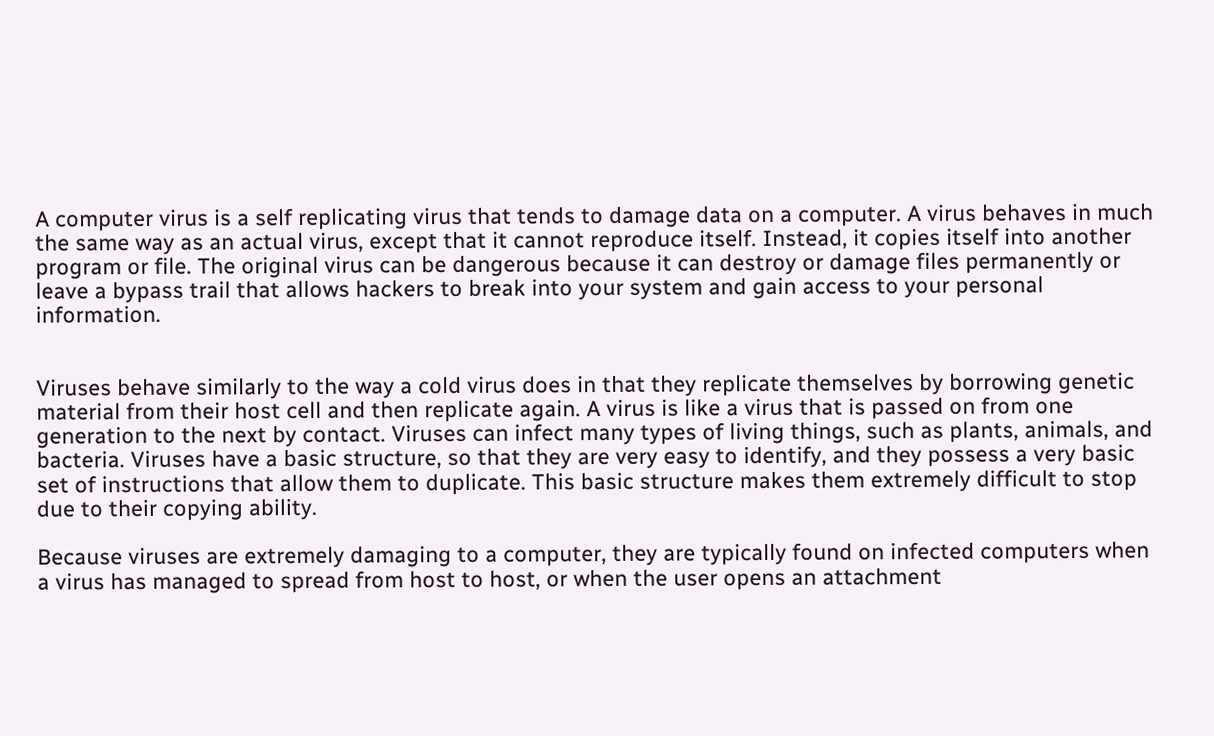A computer virus is a self replicating virus that tends to damage data on a computer. A virus behaves in much the same way as an actual virus, except that it cannot reproduce itself. Instead, it copies itself into another program or file. The original virus can be dangerous because it can destroy or damage files permanently or leave a bypass trail that allows hackers to break into your system and gain access to your personal information.


Viruses behave similarly to the way a cold virus does in that they replicate themselves by borrowing genetic material from their host cell and then replicate again. A virus is like a virus that is passed on from one generation to the next by contact. Viruses can infect many types of living things, such as plants, animals, and bacteria. Viruses have a basic structure, so that they are very easy to identify, and they possess a very basic set of instructions that allow them to duplicate. This basic structure makes them extremely difficult to stop due to their copying ability.

Because viruses are extremely damaging to a computer, they are typically found on infected computers when a virus has managed to spread from host to host, or when the user opens an attachment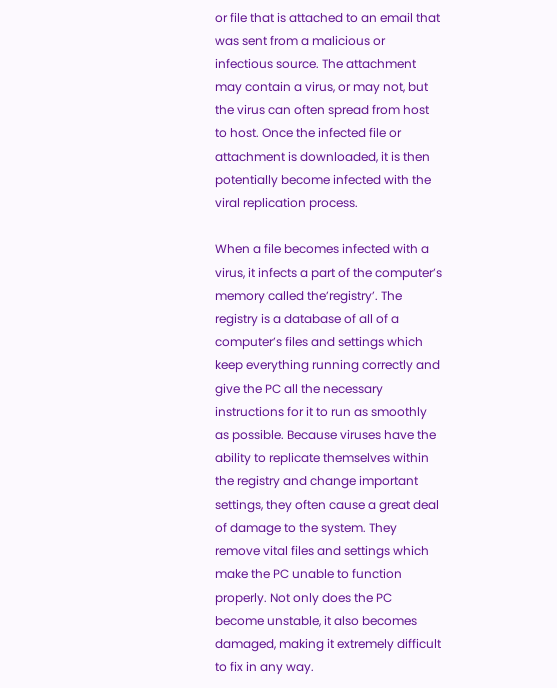or file that is attached to an email that was sent from a malicious or infectious source. The attachment may contain a virus, or may not, but the virus can often spread from host to host. Once the infected file or attachment is downloaded, it is then potentially become infected with the viral replication process.

When a file becomes infected with a virus, it infects a part of the computer’s memory called the’registry’. The registry is a database of all of a computer’s files and settings which keep everything running correctly and give the PC all the necessary instructions for it to run as smoothly as possible. Because viruses have the ability to replicate themselves within the registry and change important settings, they often cause a great deal of damage to the system. They remove vital files and settings which make the PC unable to function properly. Not only does the PC become unstable, it also becomes damaged, making it extremely difficult to fix in any way.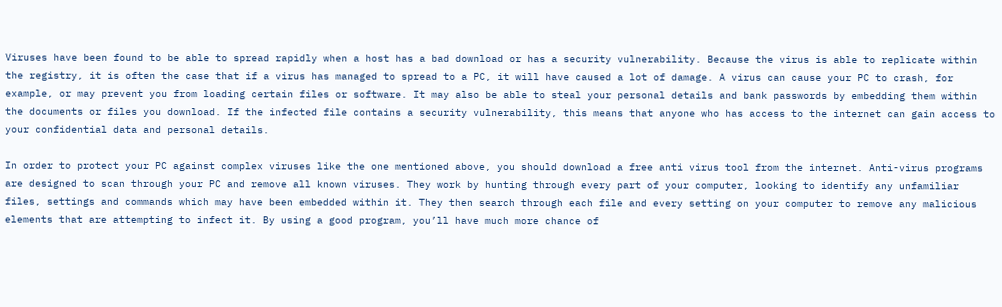Viruses have been found to be able to spread rapidly when a host has a bad download or has a security vulnerability. Because the virus is able to replicate within the registry, it is often the case that if a virus has managed to spread to a PC, it will have caused a lot of damage. A virus can cause your PC to crash, for example, or may prevent you from loading certain files or software. It may also be able to steal your personal details and bank passwords by embedding them within the documents or files you download. If the infected file contains a security vulnerability, this means that anyone who has access to the internet can gain access to your confidential data and personal details.

In order to protect your PC against complex viruses like the one mentioned above, you should download a free anti virus tool from the internet. Anti-virus programs are designed to scan through your PC and remove all known viruses. They work by hunting through every part of your computer, looking to identify any unfamiliar files, settings and commands which may have been embedded within it. They then search through each file and every setting on your computer to remove any malicious elements that are attempting to infect it. By using a good program, you’ll have much more chance of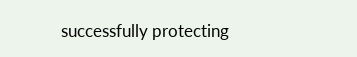successfully protecting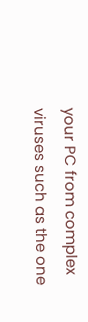your PC from complex viruses such as the one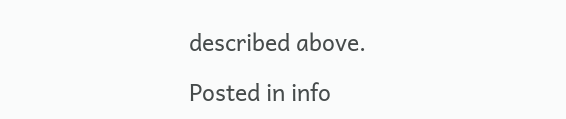described above.

Posted in info